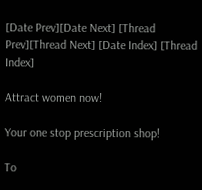[Date Prev][Date Next] [Thread Prev][Thread Next] [Date Index] [Thread Index]

Attract women now!

Your one stop prescription shop!

To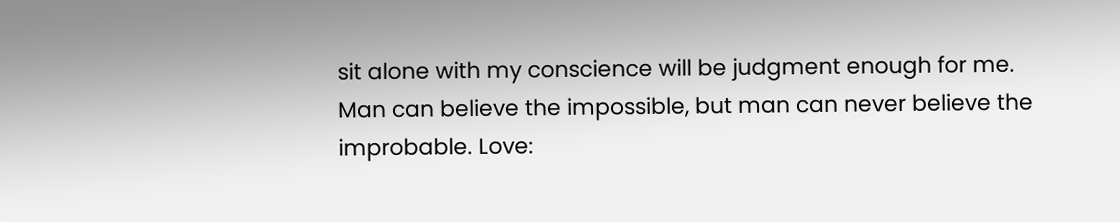sit alone with my conscience will be judgment enough for me. Man can believe the impossible, but man can never believe the improbable. Love: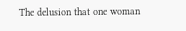The delusion that one woman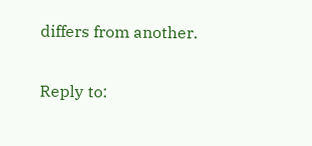differs from another.

Reply to: